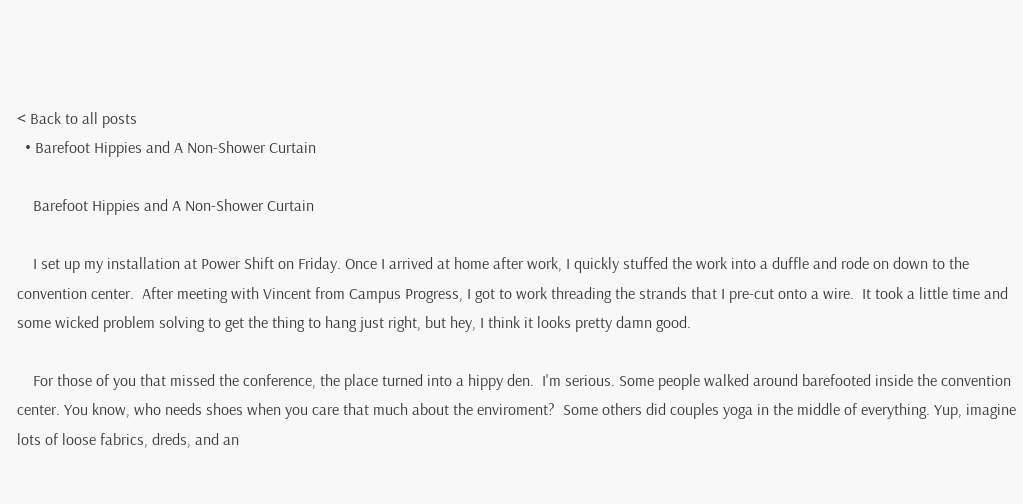< Back to all posts
  • Barefoot Hippies and A Non-Shower Curtain

    Barefoot Hippies and A Non-Shower Curtain

    I set up my installation at Power Shift on Friday. Once I arrived at home after work, I quickly stuffed the work into a duffle and rode on down to the convention center.  After meeting with Vincent from Campus Progress, I got to work threading the strands that I pre-cut onto a wire.  It took a little time and some wicked problem solving to get the thing to hang just right, but hey, I think it looks pretty damn good.

    For those of you that missed the conference, the place turned into a hippy den.  I'm serious. Some people walked around barefooted inside the convention center. You know, who needs shoes when you care that much about the enviroment?  Some others did couples yoga in the middle of everything. Yup, imagine lots of loose fabrics, dreds, and an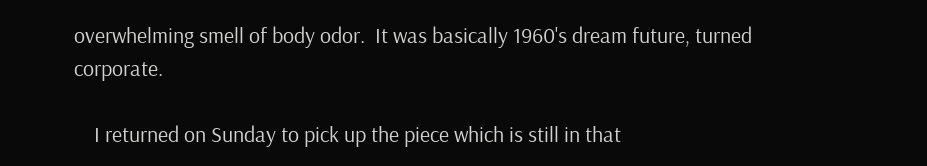overwhelming smell of body odor.  It was basically 1960's dream future, turned corporate.

    I returned on Sunday to pick up the piece which is still in that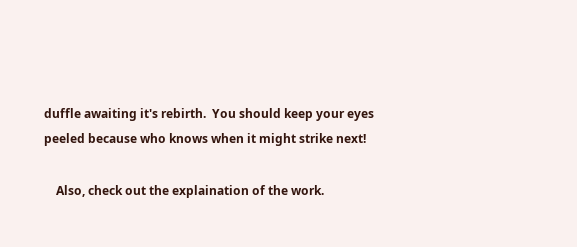duffle awaiting it's rebirth.  You should keep your eyes peeled because who knows when it might strike next!

    Also, check out the explaination of the work.